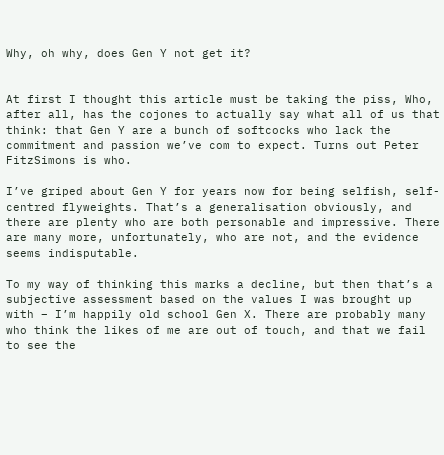Why, oh why, does Gen Y not get it?


At first I thought this article must be taking the piss, Who, after all, has the cojones to actually say what all of us that think: that Gen Y are a bunch of softcocks who lack the commitment and passion we’ve com to expect. Turns out Peter FitzSimons is who.

I’ve griped about Gen Y for years now for being selfish, self-centred flyweights. That’s a generalisation obviously, and there are plenty who are both personable and impressive. There are many more, unfortunately, who are not, and the evidence seems indisputable.

To my way of thinking this marks a decline, but then that’s a subjective assessment based on the values I was brought up with – I’m happily old school Gen X. There are probably many who think the likes of me are out of touch, and that we fail to see the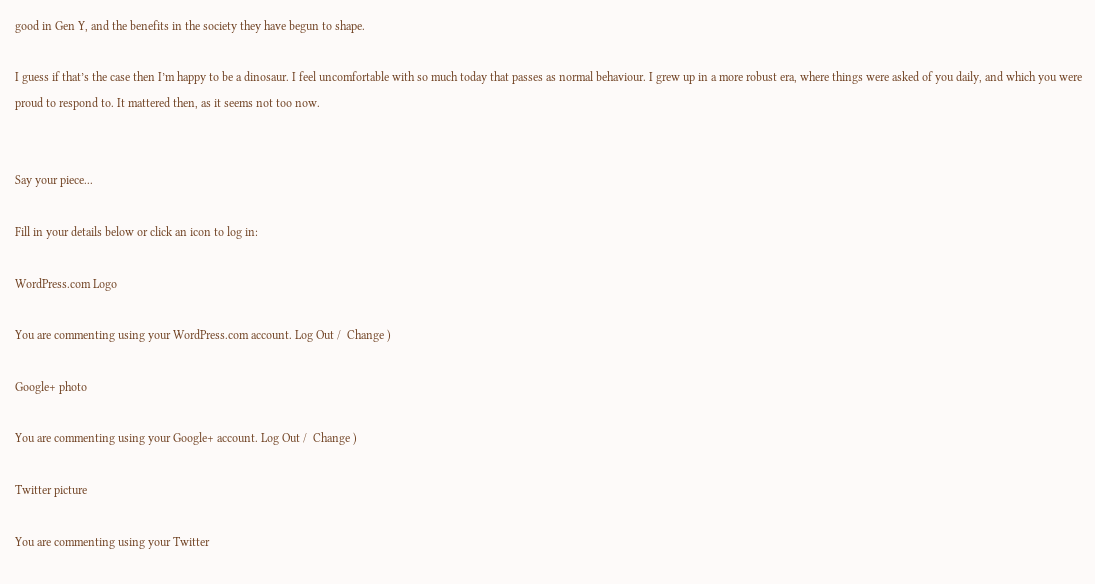good in Gen Y, and the benefits in the society they have begun to shape.

I guess if that’s the case then I’m happy to be a dinosaur. I feel uncomfortable with so much today that passes as normal behaviour. I grew up in a more robust era, where things were asked of you daily, and which you were proud to respond to. It mattered then, as it seems not too now.


Say your piece...

Fill in your details below or click an icon to log in:

WordPress.com Logo

You are commenting using your WordPress.com account. Log Out /  Change )

Google+ photo

You are commenting using your Google+ account. Log Out /  Change )

Twitter picture

You are commenting using your Twitter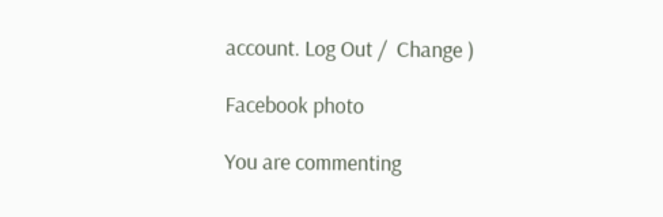account. Log Out /  Change )

Facebook photo

You are commenting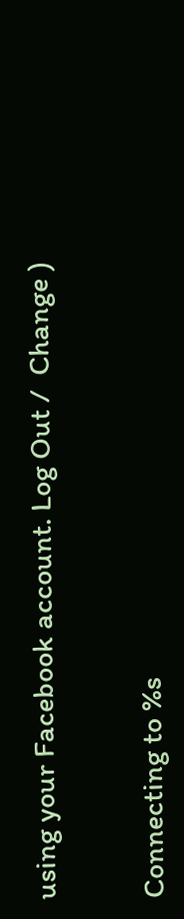using your Facebook account. Log Out /  Change )


Connecting to %s